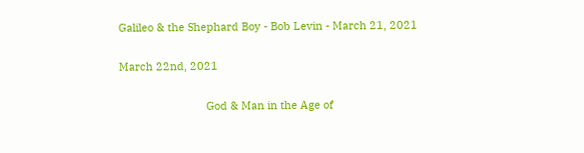Galileo & the Shephard Boy - Bob Levin - March 21, 2021

March 22nd, 2021

                             God & Man in the Age of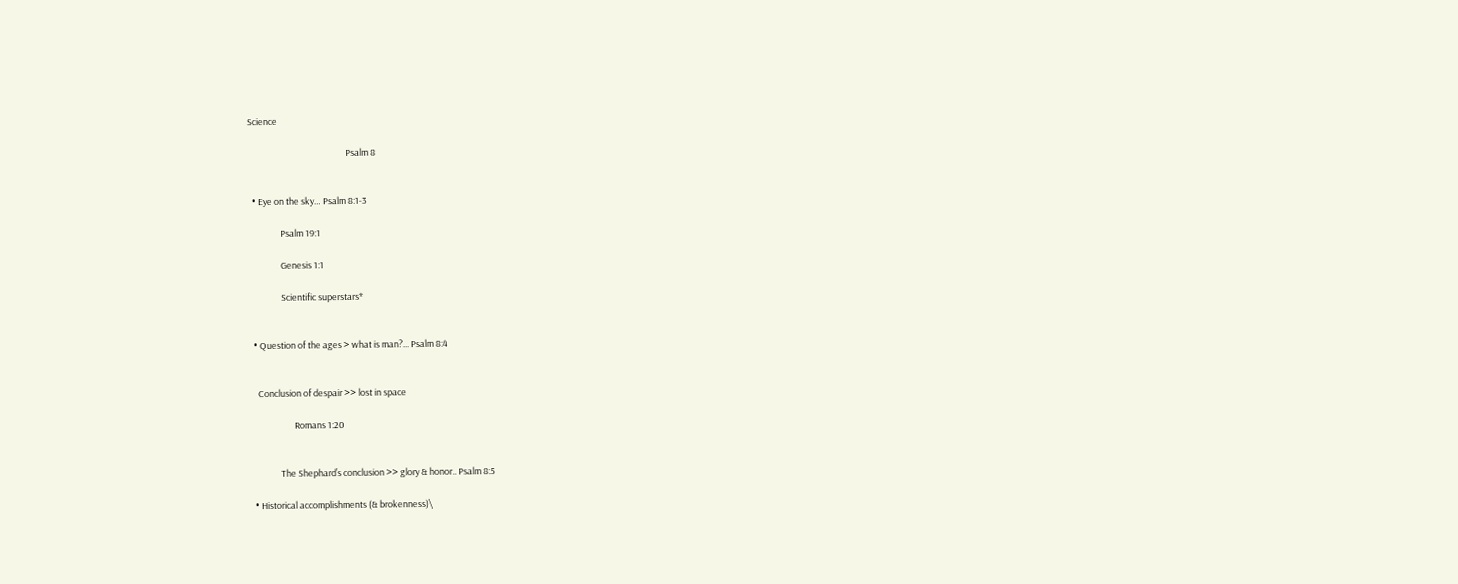Science

                                                 Psalm 8


  • Eye on the sky… Psalm 8:1-3

                Psalm 19:1

                Genesis 1:1

                Scientific superstars*


  • Question of the ages > what is man?... Psalm 8:4


    Conclusion of despair >> lost in space

                      Romans 1:20


               The Shephard’s conclusion >> glory & honor.. Psalm 8:5

  • Historical accomplishments (& brokenness)\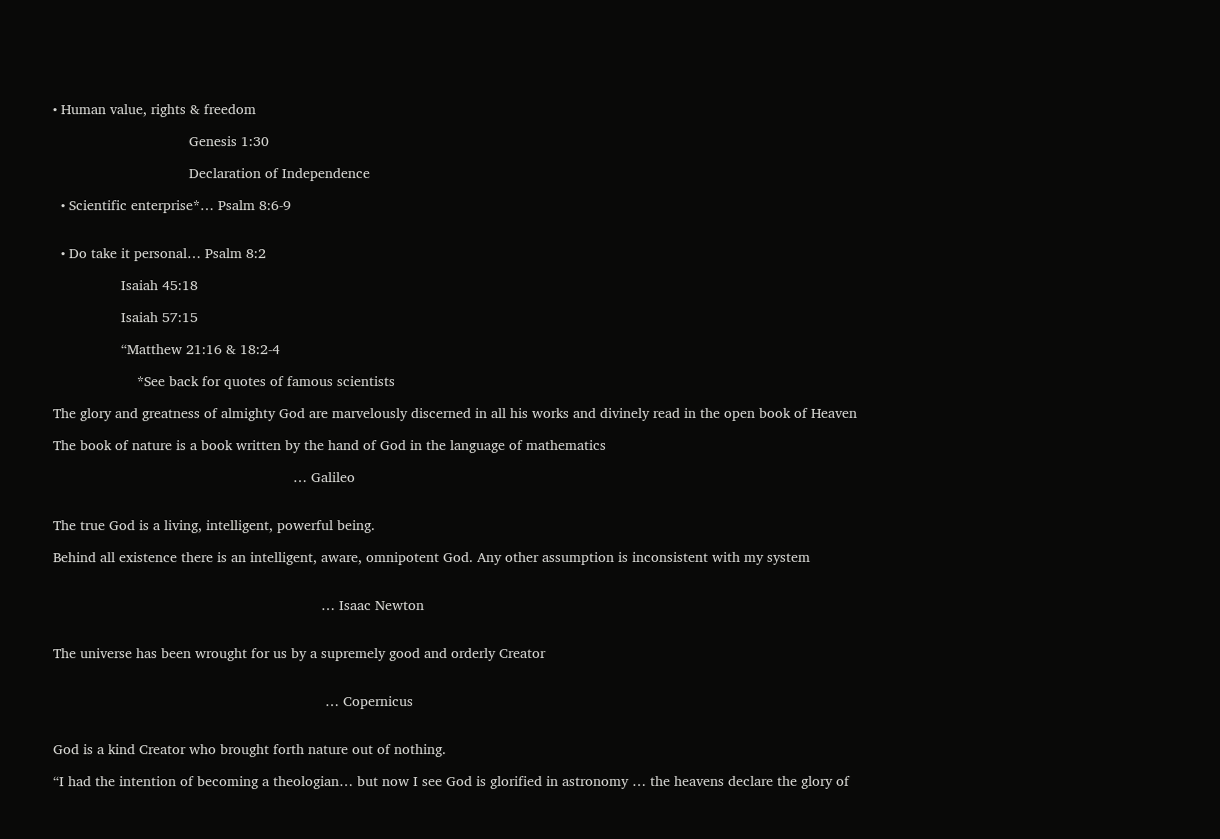• Human value, rights & freedom

                                  Genesis 1:30

                                  Declaration of Independence

  • Scientific enterprise*… Psalm 8:6-9


  • Do take it personal… Psalm 8:2

                 Isaiah 45:18

                 Isaiah 57:15

                 “Matthew 21:16 & 18:2-4

                     *See back for quotes of famous scientists

The glory and greatness of almighty God are marvelously discerned in all his works and divinely read in the open book of Heaven

The book of nature is a book written by the hand of God in the language of mathematics

                                                            … Galileo


The true God is a living, intelligent, powerful being.

Behind all existence there is an intelligent, aware, omnipotent God. Any other assumption is inconsistent with my system


                                                                   … Isaac Newton


The universe has been wrought for us by a supremely good and orderly Creator


                                                                    … Copernicus


God is a kind Creator who brought forth nature out of nothing.

“I had the intention of becoming a theologian… but now I see God is glorified in astronomy … the heavens declare the glory of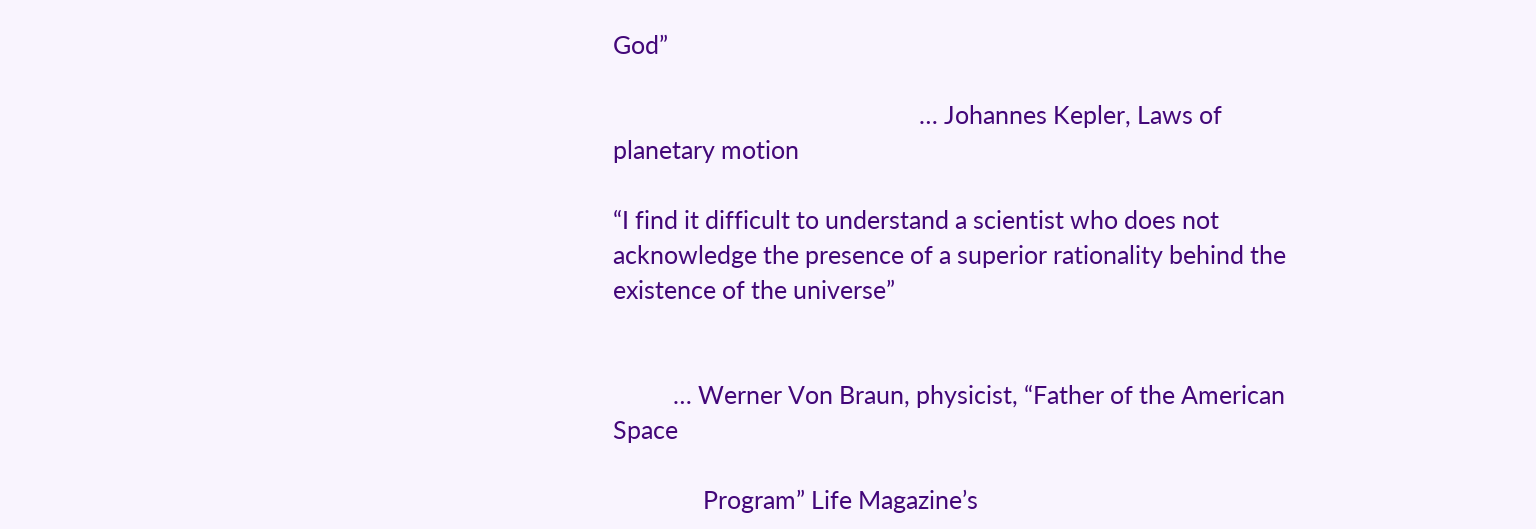God”

                                                   … Johannes Kepler, Laws of planetary motion

“I find it difficult to understand a scientist who does not acknowledge the presence of a superior rationality behind the existence of the universe”


          … Werner Von Braun, physicist, “Father of the American Space

               Program” Life Magazine’s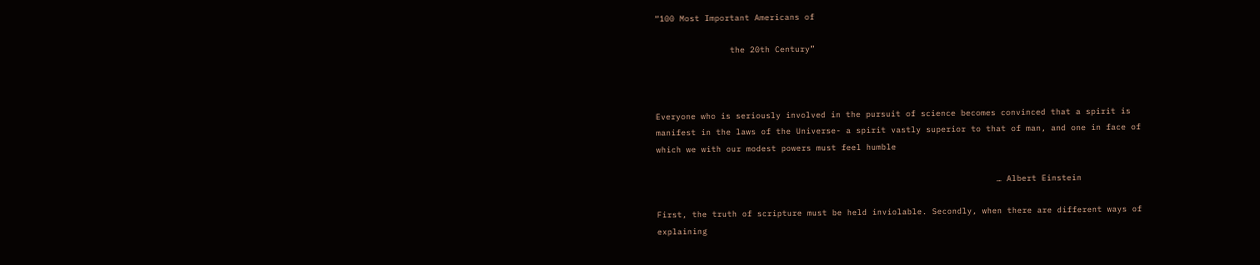“100 Most Important Americans of

               the 20th Century”



Everyone who is seriously involved in the pursuit of science becomes convinced that a spirit is manifest in the laws of the Universe- a spirit vastly superior to that of man, and one in face of which we with our modest powers must feel humble

                                                                    … Albert Einstein

First, the truth of scripture must be held inviolable. Secondly, when there are different ways of explaining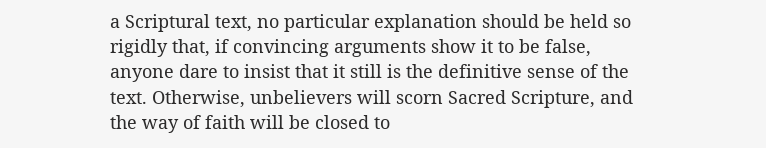a Scriptural text, no particular explanation should be held so rigidly that, if convincing arguments show it to be false, anyone dare to insist that it still is the definitive sense of the text. Otherwise, unbelievers will scorn Sacred Scripture, and the way of faith will be closed to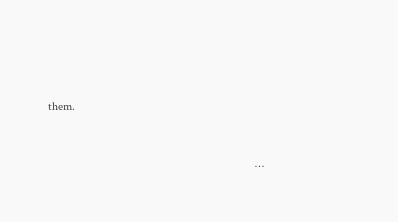them.


                                                                     …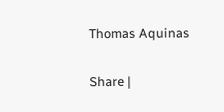Thomas Aquinas

Share |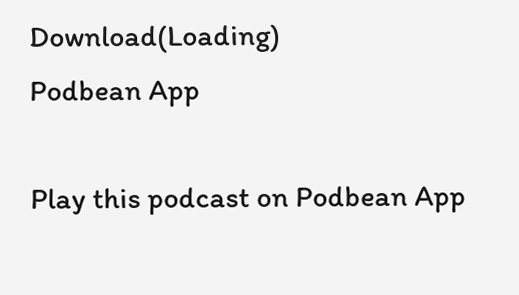Download(Loading)
Podbean App

Play this podcast on Podbean App